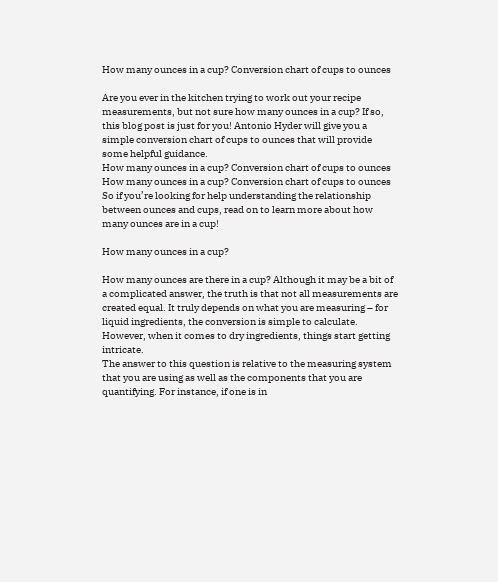How many ounces in a cup? Conversion chart of cups to ounces

Are you ever in the kitchen trying to work out your recipe measurements, but not sure how many ounces in a cup? If so, this blog post is just for you! Antonio Hyder will give you a simple conversion chart of cups to ounces that will provide some helpful guidance.
How many ounces in a cup? Conversion chart of cups to ounces
How many ounces in a cup? Conversion chart of cups to ounces
So if you’re looking for help understanding the relationship between ounces and cups, read on to learn more about how many ounces are in a cup!

How many ounces in a cup?

How many ounces are there in a cup? Although it may be a bit of a complicated answer, the truth is that not all measurements are created equal. It truly depends on what you are measuring – for liquid ingredients, the conversion is simple to calculate. However, when it comes to dry ingredients, things start getting intricate.
The answer to this question is relative to the measuring system that you are using as well as the components that you are quantifying. For instance, if one is in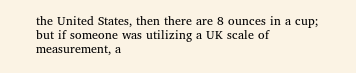the United States, then there are 8 ounces in a cup; but if someone was utilizing a UK scale of measurement, a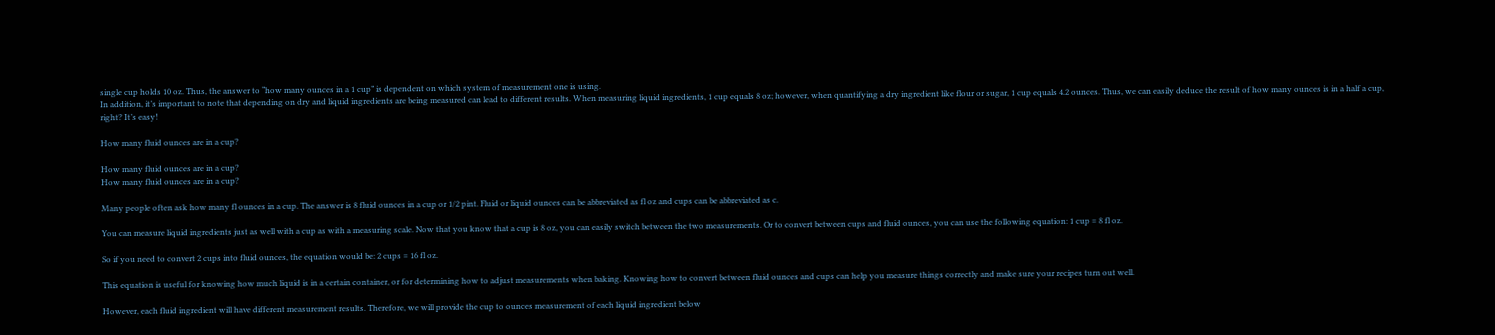single cup holds 10 oz. Thus, the answer to “how many ounces in a 1 cup” is dependent on which system of measurement one is using.
In addition, it’s important to note that depending on dry and liquid ingredients are being measured can lead to different results. When measuring liquid ingredients, 1 cup equals 8 oz; however, when quantifying a dry ingredient like flour or sugar, 1 cup equals 4.2 ounces. Thus, we can easily deduce the result of how many ounces is in a half a cup, right? It’s easy!

How many fluid ounces are in a cup?

How many fluid ounces are in a cup?
How many fluid ounces are in a cup?

Many people often ask how many fl ounces in a cup. The answer is 8 fluid ounces in a cup or 1/2 pint. Fluid or liquid ounces can be abbreviated as fl oz and cups can be abbreviated as c.

You can measure liquid ingredients just as well with a cup as with a measuring scale. Now that you know that a cup is 8 oz, you can easily switch between the two measurements. Or to convert between cups and fluid ounces, you can use the following equation: 1 cup = 8 fl oz.

So if you need to convert 2 cups into fluid ounces, the equation would be: 2 cups = 16 fl oz.

This equation is useful for knowing how much liquid is in a certain container, or for determining how to adjust measurements when baking. Knowing how to convert between fluid ounces and cups can help you measure things correctly and make sure your recipes turn out well.

However, each fluid ingredient will have different measurement results. Therefore, we will provide the cup to ounces measurement of each liquid ingredient below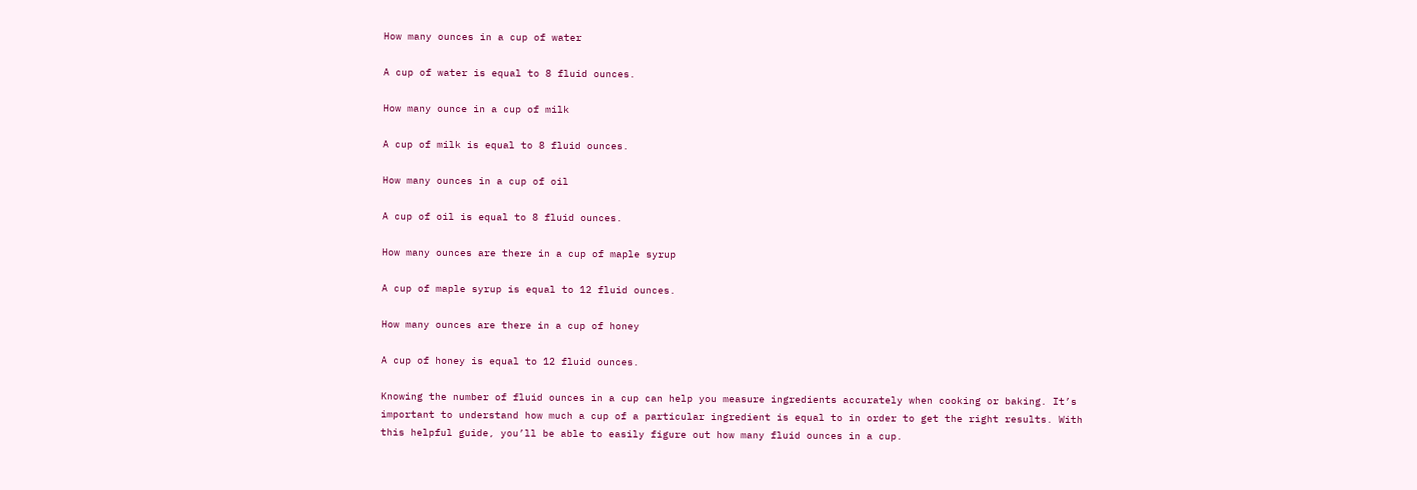How many ounces in a cup of water

A cup of water is equal to 8 fluid ounces.

How many ounce in a cup of milk

A cup of milk is equal to 8 fluid ounces.

How many ounces in a cup of oil

A cup of oil is equal to 8 fluid ounces.

How many ounces are there in a cup of maple syrup

A cup of maple syrup is equal to 12 fluid ounces.

How many ounces are there in a cup of honey

A cup of honey is equal to 12 fluid ounces.

Knowing the number of fluid ounces in a cup can help you measure ingredients accurately when cooking or baking. It’s important to understand how much a cup of a particular ingredient is equal to in order to get the right results. With this helpful guide, you’ll be able to easily figure out how many fluid ounces in a cup.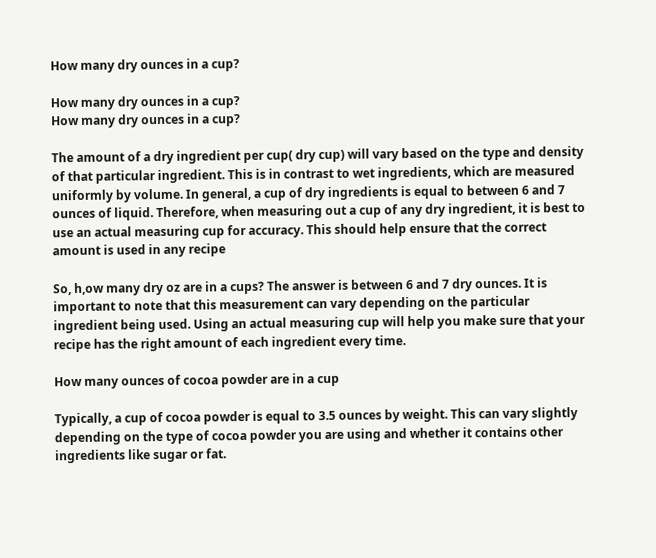How many dry ounces in a cup?

How many dry ounces in a cup?
How many dry ounces in a cup?

The amount of a dry ingredient per cup( dry cup) will vary based on the type and density of that particular ingredient. This is in contrast to wet ingredients, which are measured uniformly by volume. In general, a cup of dry ingredients is equal to between 6 and 7 ounces of liquid. Therefore, when measuring out a cup of any dry ingredient, it is best to use an actual measuring cup for accuracy. This should help ensure that the correct amount is used in any recipe

So, h,ow many dry oz are in a cups? The answer is between 6 and 7 dry ounces. It is important to note that this measurement can vary depending on the particular ingredient being used. Using an actual measuring cup will help you make sure that your recipe has the right amount of each ingredient every time.

How many ounces of cocoa powder are in a cup

Typically, a cup of cocoa powder is equal to 3.5 ounces by weight. This can vary slightly depending on the type of cocoa powder you are using and whether it contains other ingredients like sugar or fat.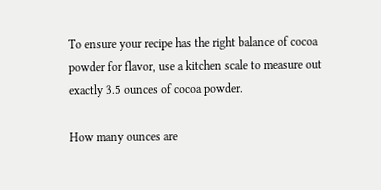To ensure your recipe has the right balance of cocoa powder for flavor, use a kitchen scale to measure out exactly 3.5 ounces of cocoa powder.

How many ounces are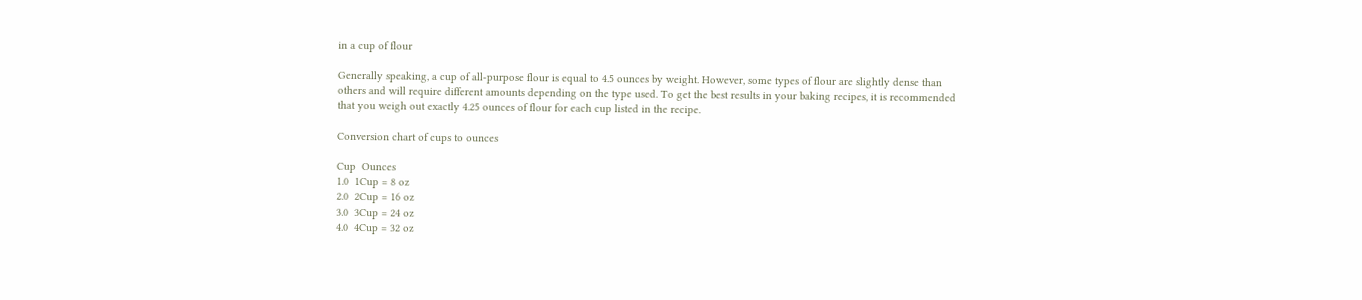in a cup of flour

Generally speaking, a cup of all-purpose flour is equal to 4.5 ounces by weight. However, some types of flour are slightly dense than others and will require different amounts depending on the type used. To get the best results in your baking recipes, it is recommended that you weigh out exactly 4.25 ounces of flour for each cup listed in the recipe.

Conversion chart of cups to ounces

Cup  Ounces
1.0  1Cup = 8 oz
2.0  2Cup = 16 oz
3.0  3Cup = 24 oz
4.0  4Cup = 32 oz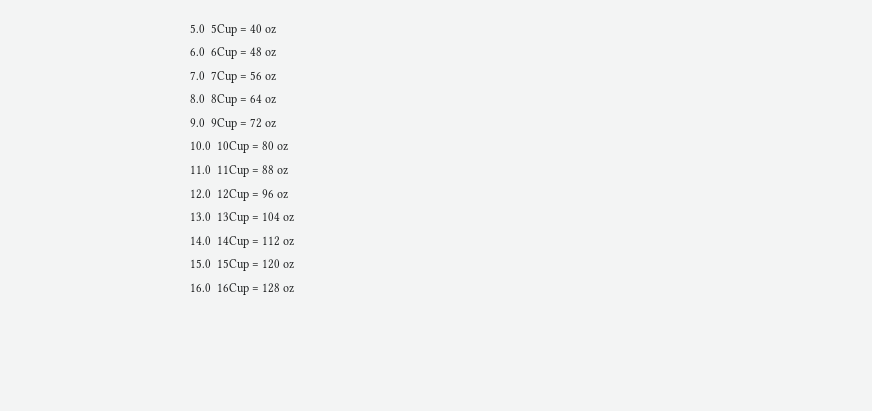5.0  5Cup = 40 oz
6.0  6Cup = 48 oz
7.0  7Cup = 56 oz
8.0  8Cup = 64 oz
9.0  9Cup = 72 oz
10.0  10Cup = 80 oz
11.0  11Cup = 88 oz
12.0  12Cup = 96 oz
13.0  13Cup = 104 oz
14.0  14Cup = 112 oz
15.0  15Cup = 120 oz
16.0  16Cup = 128 oz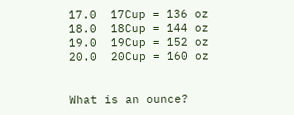17.0  17Cup = 136 oz
18.0  18Cup = 144 oz
19.0  19Cup = 152 oz
20.0  20Cup = 160 oz


What is an ounce?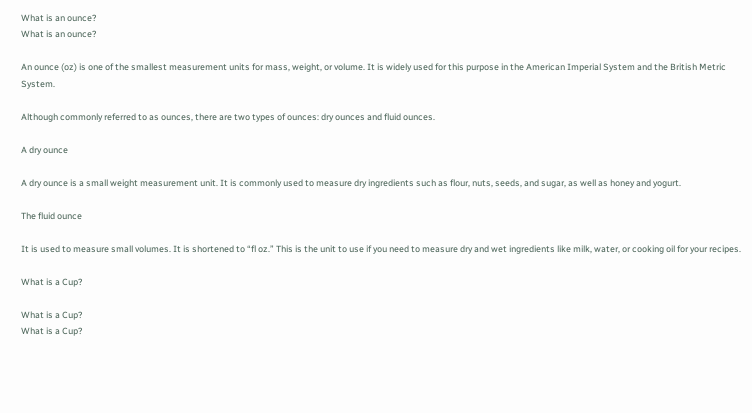What is an ounce?
What is an ounce?

An ounce (oz) is one of the smallest measurement units for mass, weight, or volume. It is widely used for this purpose in the American Imperial System and the British Metric System.

Although commonly referred to as ounces, there are two types of ounces: dry ounces and fluid ounces.

A dry ounce

A dry ounce is a small weight measurement unit. It is commonly used to measure dry ingredients such as flour, nuts, seeds, and sugar, as well as honey and yogurt.

The fluid ounce

It is used to measure small volumes. It is shortened to “fl oz.” This is the unit to use if you need to measure dry and wet ingredients like milk, water, or cooking oil for your recipes.

What is a Cup?

What is a Cup?
What is a Cup?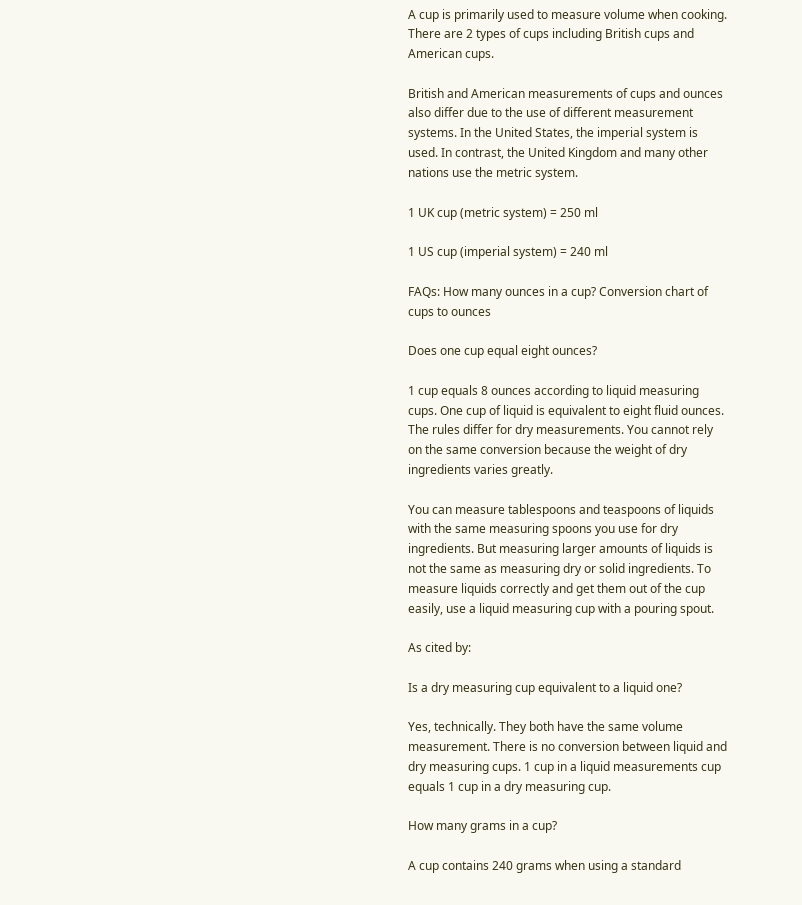A cup is primarily used to measure volume when cooking. There are 2 types of cups including British cups and American cups.

British and American measurements of cups and ounces also differ due to the use of different measurement systems. In the United States, the imperial system is used. In contrast, the United Kingdom and many other nations use the metric system.

1 UK cup (metric system) = 250 ml

1 US cup (imperial system) = 240 ml

FAQs: How many ounces in a cup? Conversion chart of cups to ounces

Does one cup equal eight ounces?

1 cup equals 8 ounces according to liquid measuring cups. One cup of liquid is equivalent to eight fluid ounces. The rules differ for dry measurements. You cannot rely on the same conversion because the weight of dry ingredients varies greatly.

You can measure tablespoons and teaspoons of liquids with the same measuring spoons you use for dry ingredients. But measuring larger amounts of liquids is not the same as measuring dry or solid ingredients. To measure liquids correctly and get them out of the cup easily, use a liquid measuring cup with a pouring spout.

As cited by:

Is a dry measuring cup equivalent to a liquid one?

Yes, technically. They both have the same volume measurement. There is no conversion between liquid and dry measuring cups. 1 cup in a liquid measurements cup equals 1 cup in a dry measuring cup.

How many grams in a cup?

A cup contains 240 grams when using a standard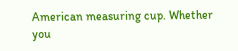American measuring cup. Whether you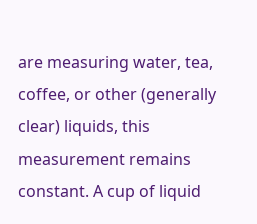are measuring water, tea, coffee, or other (generally clear) liquids, this measurement remains constant. A cup of liquid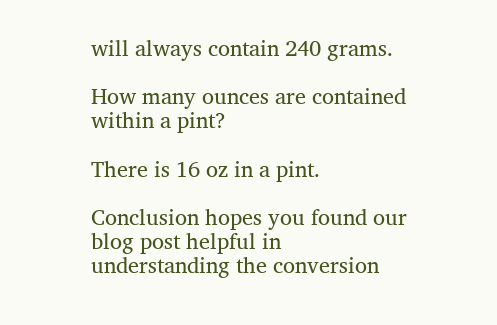will always contain 240 grams.

How many ounces are contained within a pint?

There is 16 oz in a pint.

Conclusion hopes you found our blog post helpful in understanding the conversion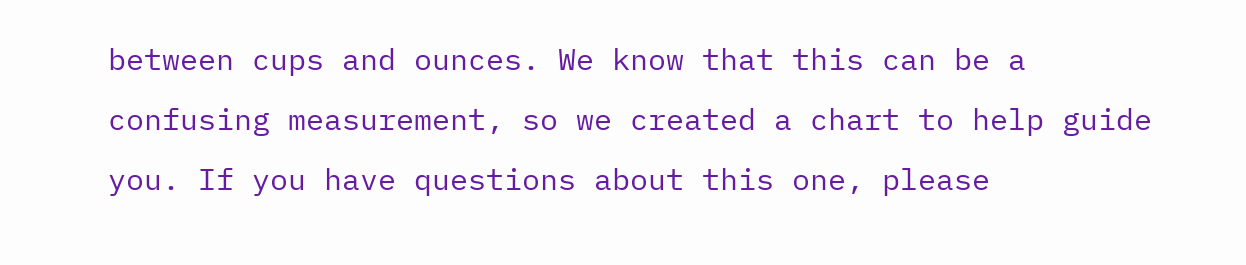between cups and ounces. We know that this can be a confusing measurement, so we created a chart to help guide you. If you have questions about this one, please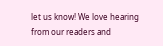let us know! We love hearing from our readers and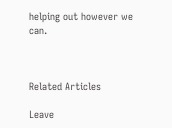helping out however we can.



Related Articles

Leave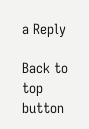a Reply

Back to top button